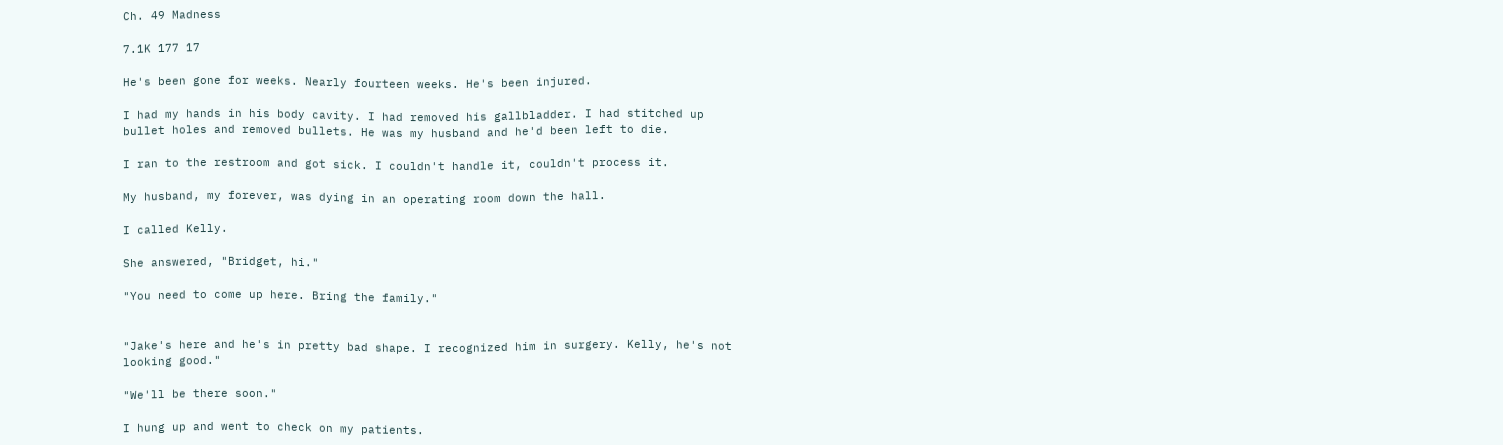Ch. 49 Madness

7.1K 177 17

He's been gone for weeks. Nearly fourteen weeks. He's been injured.

I had my hands in his body cavity. I had removed his gallbladder. I had stitched up bullet holes and removed bullets. He was my husband and he'd been left to die.

I ran to the restroom and got sick. I couldn't handle it, couldn't process it.

My husband, my forever, was dying in an operating room down the hall.

I called Kelly.

She answered, "Bridget, hi."

"You need to come up here. Bring the family."


"Jake's here and he's in pretty bad shape. I recognized him in surgery. Kelly, he's not looking good."

"We'll be there soon."

I hung up and went to check on my patients.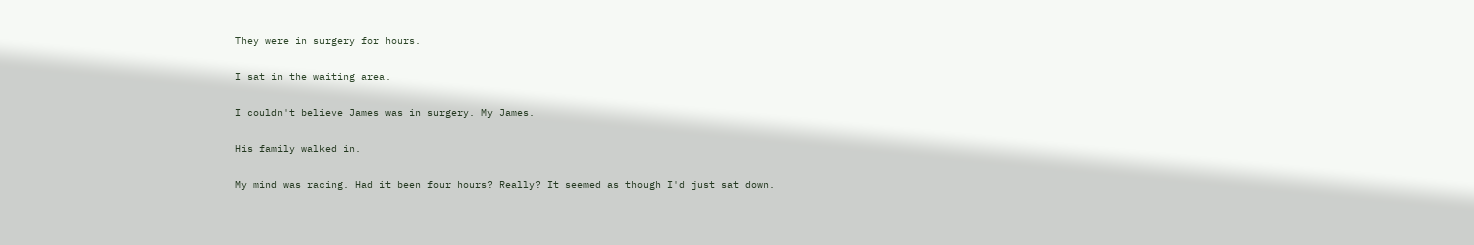They were in surgery for hours.

I sat in the waiting area.

I couldn't believe James was in surgery. My James.

His family walked in.

My mind was racing. Had it been four hours? Really? It seemed as though I'd just sat down.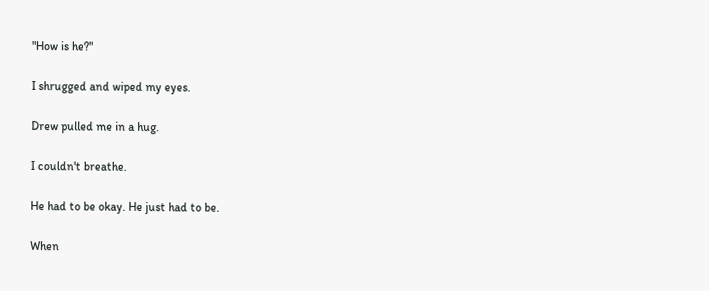"How is he?"

I shrugged and wiped my eyes.

Drew pulled me in a hug.

I couldn't breathe.

He had to be okay. He just had to be.

When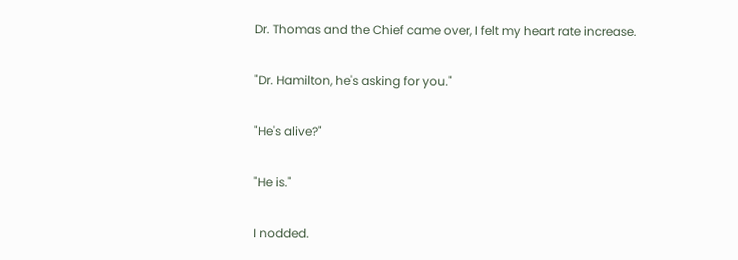Dr. Thomas and the Chief came over, I felt my heart rate increase.

"Dr. Hamilton, he's asking for you."

"He's alive?"

"He is."

I nodded.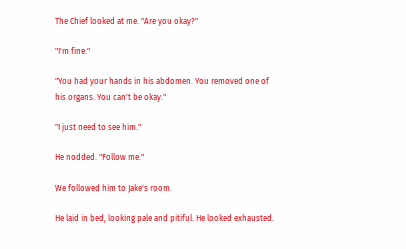The Chief looked at me. "Are you okay?"

"I'm fine."

"You had your hands in his abdomen. You removed one of his organs. You can't be okay."

"I just need to see him."

He nodded. "Follow me."

We followed him to Jake's room.

He laid in bed, looking pale and pitiful. He looked exhausted.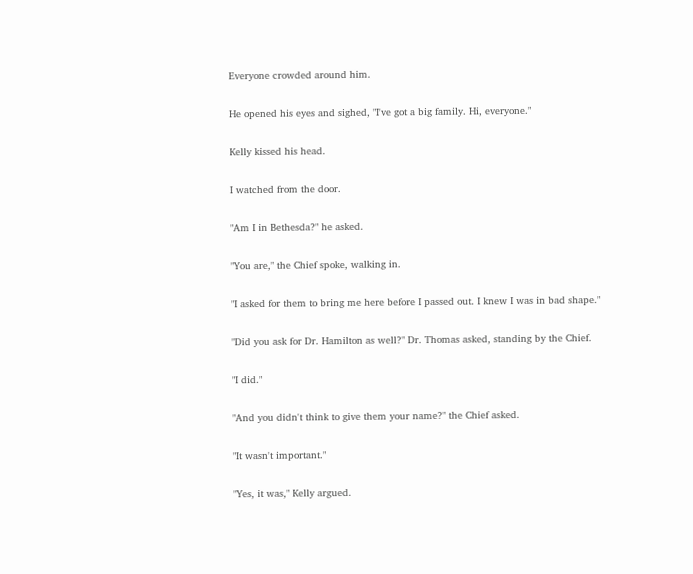Everyone crowded around him.

He opened his eyes and sighed, "I've got a big family. Hi, everyone."

Kelly kissed his head.

I watched from the door.

"Am I in Bethesda?" he asked.

"You are," the Chief spoke, walking in.

"I asked for them to bring me here before I passed out. I knew I was in bad shape."

"Did you ask for Dr. Hamilton as well?" Dr. Thomas asked, standing by the Chief.

"I did."

"And you didn't think to give them your name?" the Chief asked.

"It wasn't important."

"Yes, it was," Kelly argued.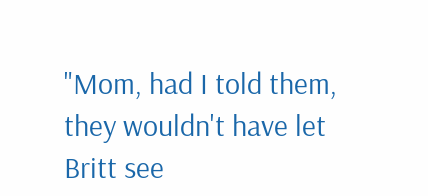"Mom, had I told them, they wouldn't have let Britt see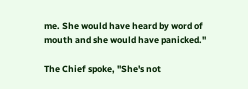me. She would have heard by word of mouth and she would have panicked."

The Chief spoke, "She's not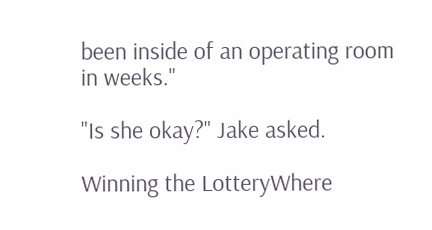been inside of an operating room in weeks."

"Is she okay?" Jake asked.

Winning the LotteryWhere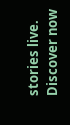stories live. Discover now